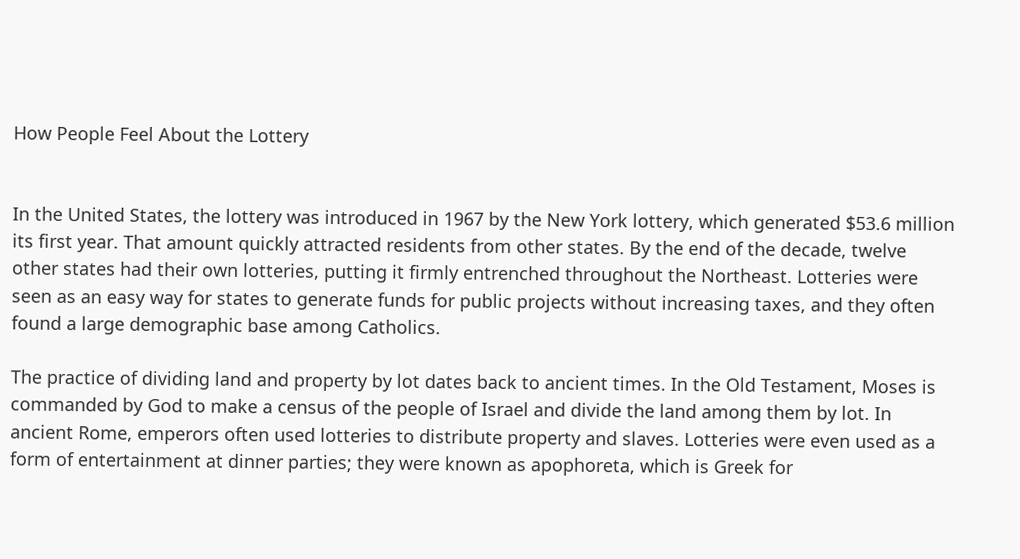How People Feel About the Lottery


In the United States, the lottery was introduced in 1967 by the New York lottery, which generated $53.6 million its first year. That amount quickly attracted residents from other states. By the end of the decade, twelve other states had their own lotteries, putting it firmly entrenched throughout the Northeast. Lotteries were seen as an easy way for states to generate funds for public projects without increasing taxes, and they often found a large demographic base among Catholics.

The practice of dividing land and property by lot dates back to ancient times. In the Old Testament, Moses is commanded by God to make a census of the people of Israel and divide the land among them by lot. In ancient Rome, emperors often used lotteries to distribute property and slaves. Lotteries were even used as a form of entertainment at dinner parties; they were known as apophoreta, which is Greek for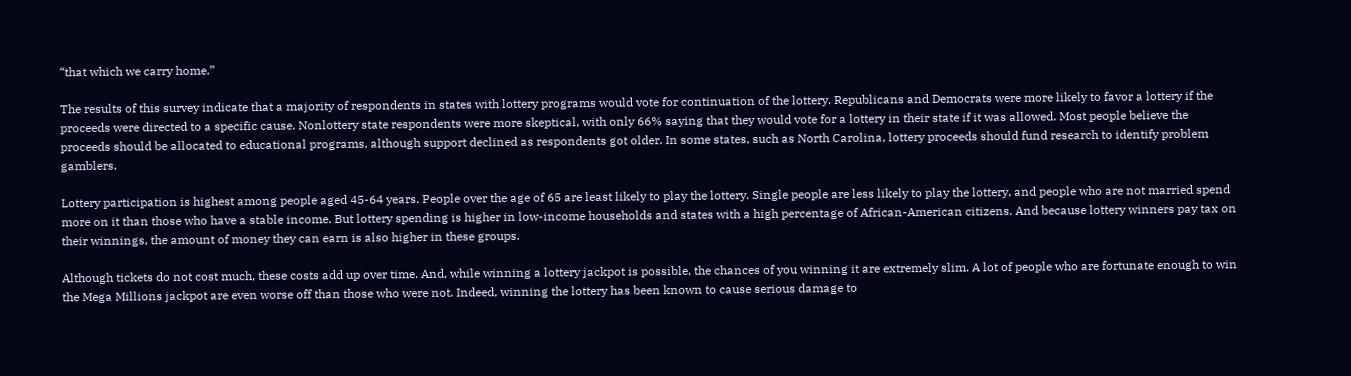“that which we carry home.”

The results of this survey indicate that a majority of respondents in states with lottery programs would vote for continuation of the lottery. Republicans and Democrats were more likely to favor a lottery if the proceeds were directed to a specific cause. Nonlottery state respondents were more skeptical, with only 66% saying that they would vote for a lottery in their state if it was allowed. Most people believe the proceeds should be allocated to educational programs, although support declined as respondents got older. In some states, such as North Carolina, lottery proceeds should fund research to identify problem gamblers.

Lottery participation is highest among people aged 45-64 years. People over the age of 65 are least likely to play the lottery. Single people are less likely to play the lottery, and people who are not married spend more on it than those who have a stable income. But lottery spending is higher in low-income households and states with a high percentage of African-American citizens. And because lottery winners pay tax on their winnings, the amount of money they can earn is also higher in these groups.

Although tickets do not cost much, these costs add up over time. And, while winning a lottery jackpot is possible, the chances of you winning it are extremely slim. A lot of people who are fortunate enough to win the Mega Millions jackpot are even worse off than those who were not. Indeed, winning the lottery has been known to cause serious damage to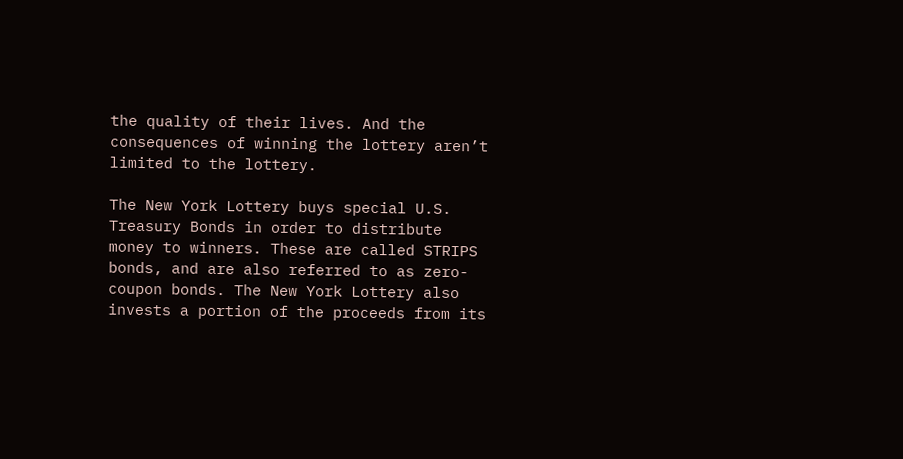the quality of their lives. And the consequences of winning the lottery aren’t limited to the lottery.

The New York Lottery buys special U.S. Treasury Bonds in order to distribute money to winners. These are called STRIPS bonds, and are also referred to as zero-coupon bonds. The New York Lottery also invests a portion of the proceeds from its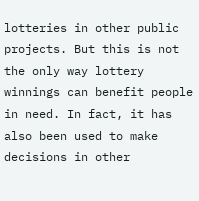lotteries in other public projects. But this is not the only way lottery winnings can benefit people in need. In fact, it has also been used to make decisions in other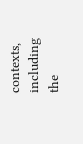contexts, including the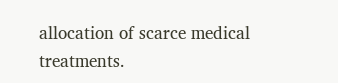allocation of scarce medical treatments.